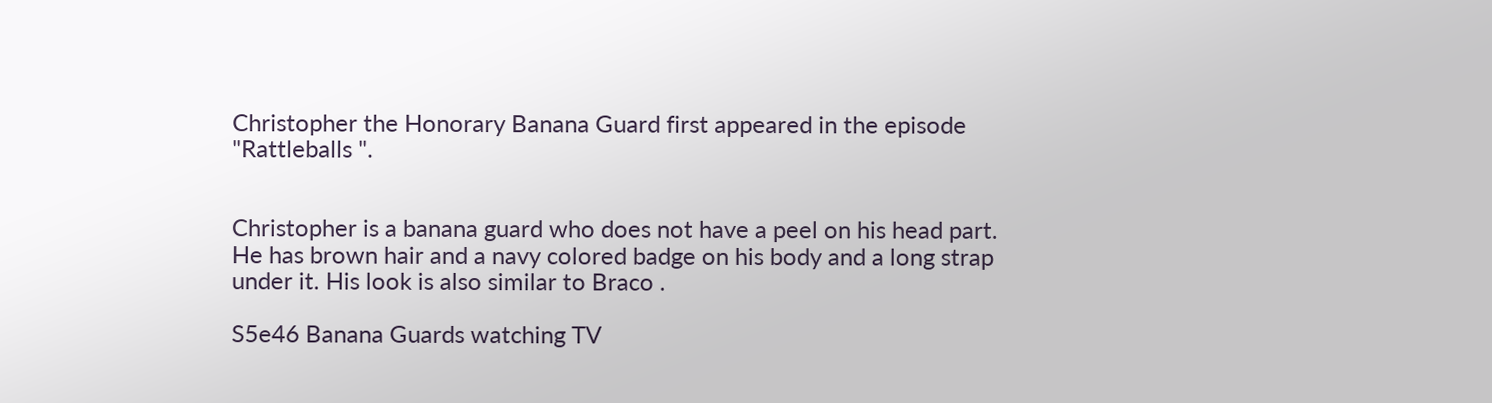Christopher the Honorary Banana Guard first appeared in the episode "Rattleballs ".


Christopher is a banana guard who does not have a peel on his head part. He has brown hair and a navy colored badge on his body and a long strap under it. His look is also similar to Braco .

S5e46 Banana Guards watching TV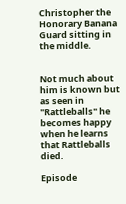Christopher the Honorary Banana Guard sitting in the middle.


Not much about him is known but as seen in "Rattleballs" he becomes happy when he learns that Rattleballs died.

Episode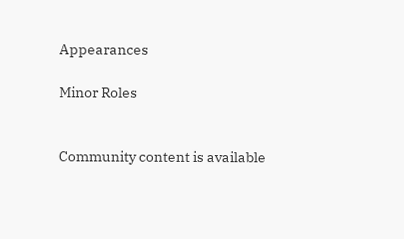Appearances

Minor Roles


Community content is available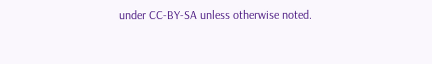under CC-BY-SA unless otherwise noted.